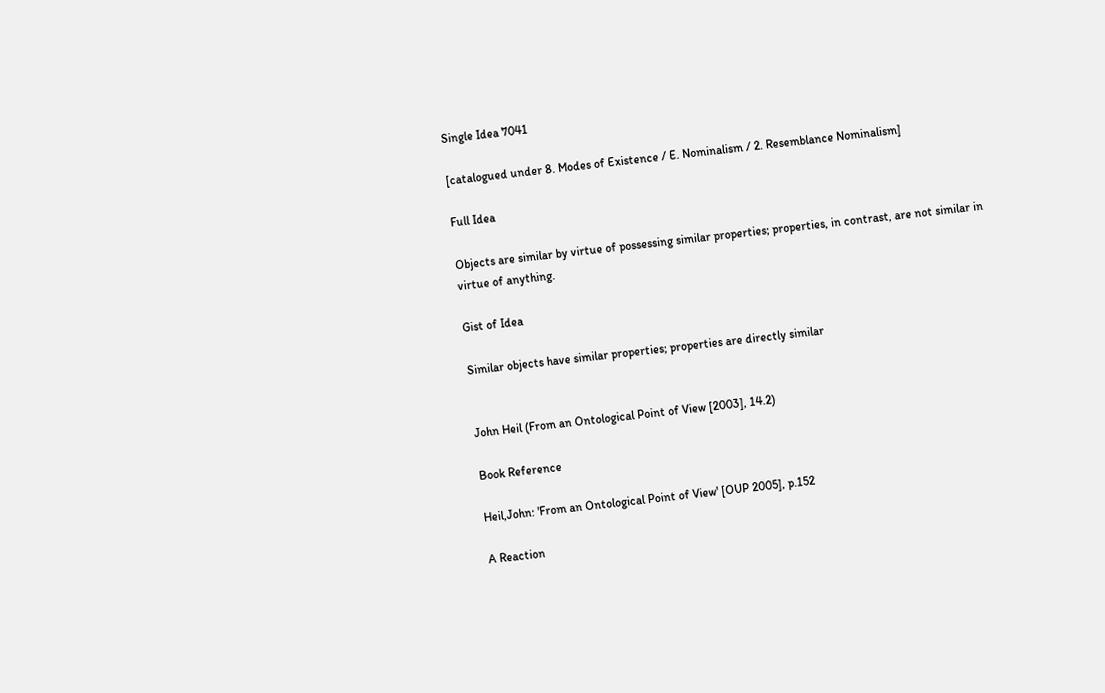Single Idea 7041

[catalogued under 8. Modes of Existence / E. Nominalism / 2. Resemblance Nominalism]

Full Idea

Objects are similar by virtue of possessing similar properties; properties, in contrast, are not similar in virtue of anything.

Gist of Idea

Similar objects have similar properties; properties are directly similar


John Heil (From an Ontological Point of View [2003], 14.2)

Book Reference

Heil,John: 'From an Ontological Point of View' [OUP 2005], p.152

A Reaction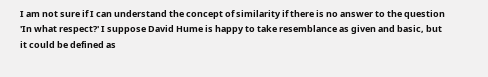I am not sure if I can understand the concept of similarity if there is no answer to the question 'In what respect?' I suppose David Hume is happy to take resemblance as given and basic, but it could be defined as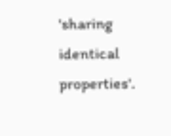'sharing identical properties'.